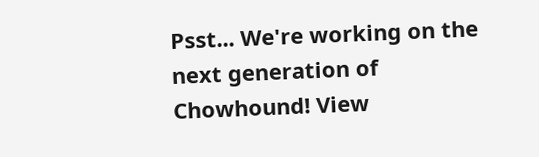Psst... We're working on the next generation of Chowhound! View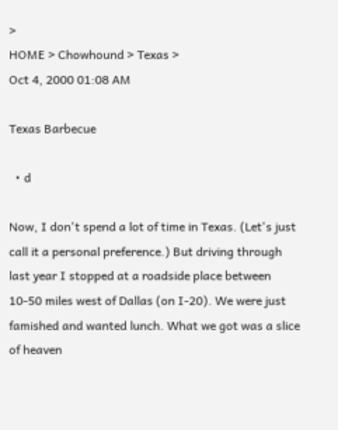>
HOME > Chowhound > Texas >
Oct 4, 2000 01:08 AM

Texas Barbecue

  • d

Now, I don't spend a lot of time in Texas. (Let's just call it a personal preference.) But driving through last year I stopped at a roadside place between 10-50 miles west of Dallas (on I-20). We were just famished and wanted lunch. What we got was a slice of heaven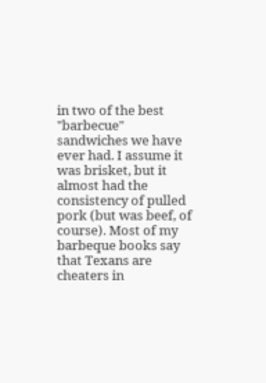in two of the best "barbecue" sandwiches we have ever had. I assume it was brisket, but it almost had the consistency of pulled pork (but was beef, of course). Most of my barbeque books say that Texans are cheaters in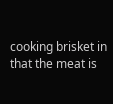cooking brisket in that the meat is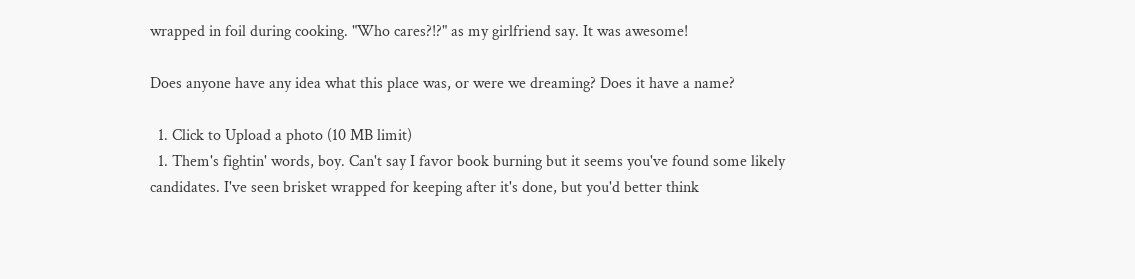wrapped in foil during cooking. "Who cares?!?" as my girlfriend say. It was awesome!

Does anyone have any idea what this place was, or were we dreaming? Does it have a name?

  1. Click to Upload a photo (10 MB limit)
  1. Them's fightin' words, boy. Can't say I favor book burning but it seems you've found some likely candidates. I've seen brisket wrapped for keeping after it's done, but you'd better think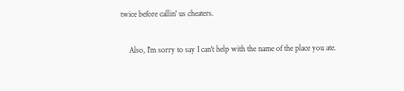twice before callin' us cheaters.

    Also, I'm sorry to say I can't help with the name of the place you ate.